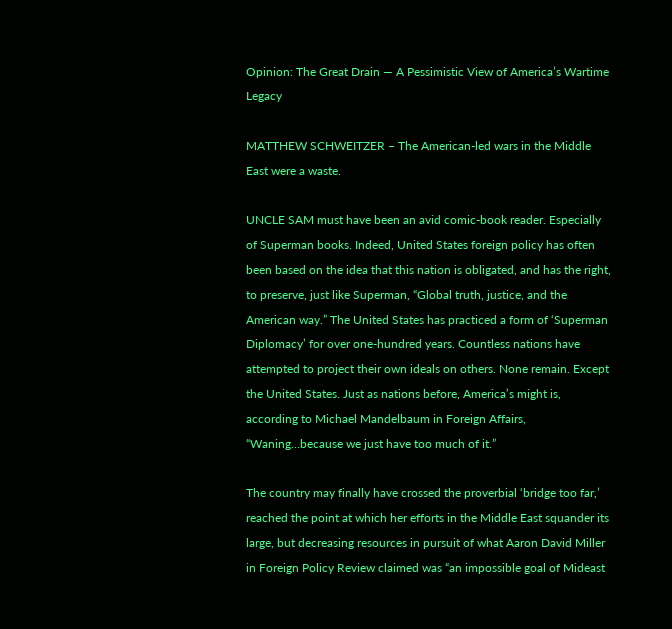Opinion: The Great Drain — A Pessimistic View of America’s Wartime Legacy

MATTHEW SCHWEITZER – The American-led wars in the Middle East were a waste.

UNCLE SAM must have been an avid comic-book reader. Especially of Superman books. Indeed, United States foreign policy has often been based on the idea that this nation is obligated, and has the right, to preserve, just like Superman, “Global truth, justice, and the American way.” The United States has practiced a form of ‘Superman Diplomacy’ for over one-hundred years. Countless nations have attempted to project their own ideals on others. None remain. Except the United States. Just as nations before, America’s might is, according to Michael Mandelbaum in Foreign Affairs, “Waning…because we just have too much of it.”

The country may finally have crossed the proverbial ‘bridge too far,’ reached the point at which her efforts in the Middle East squander its large, but decreasing resources in pursuit of what Aaron David Miller in Foreign Policy Review claimed was “an impossible goal of Mideast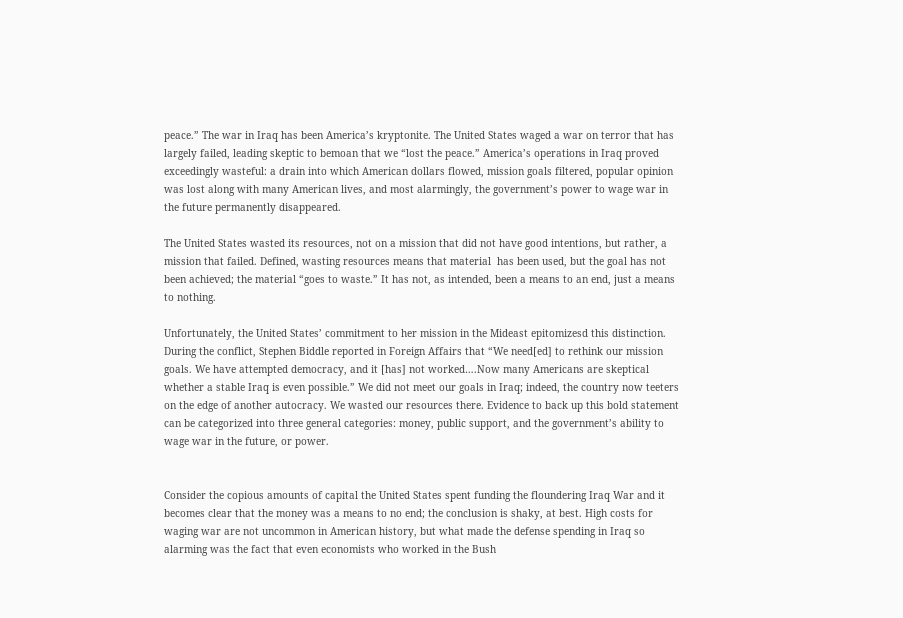peace.” The war in Iraq has been America’s kryptonite. The United States waged a war on terror that has largely failed, leading skeptic to bemoan that we “lost the peace.” America’s operations in Iraq proved exceedingly wasteful: a drain into which American dollars flowed, mission goals filtered, popular opinion was lost along with many American lives, and most alarmingly, the government’s power to wage war in the future permanently disappeared.

The United States wasted its resources, not on a mission that did not have good intentions, but rather, a mission that failed. Defined, wasting resources means that material  has been used, but the goal has not been achieved; the material “goes to waste.” It has not, as intended, been a means to an end, just a means to nothing.

Unfortunately, the United States’ commitment to her mission in the Mideast epitomizesd this distinction. During the conflict, Stephen Biddle reported in Foreign Affairs that “We need[ed] to rethink our mission goals. We have attempted democracy, and it [has] not worked….Now many Americans are skeptical whether a stable Iraq is even possible.” We did not meet our goals in Iraq; indeed, the country now teeters on the edge of another autocracy. We wasted our resources there. Evidence to back up this bold statement can be categorized into three general categories: money, public support, and the government’s ability to wage war in the future, or power.


Consider the copious amounts of capital the United States spent funding the floundering Iraq War and it becomes clear that the money was a means to no end; the conclusion is shaky, at best. High costs for waging war are not uncommon in American history, but what made the defense spending in Iraq so alarming was the fact that even economists who worked in the Bush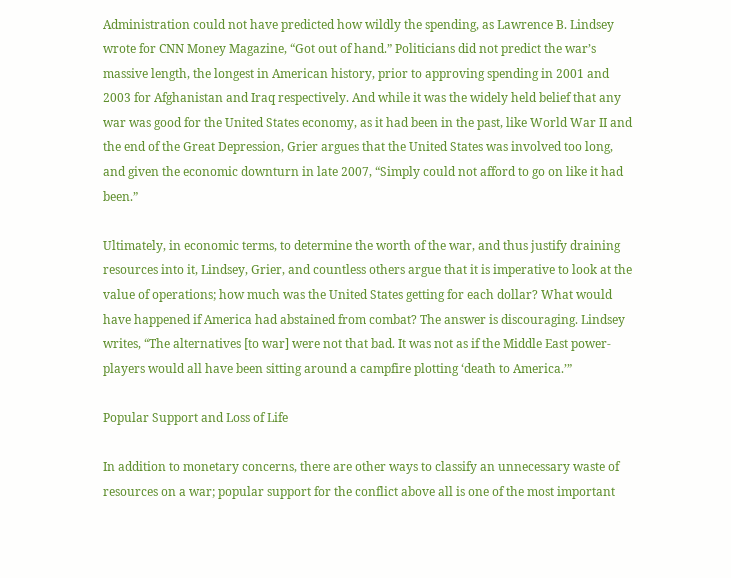Administration could not have predicted how wildly the spending, as Lawrence B. Lindsey wrote for CNN Money Magazine, “Got out of hand.” Politicians did not predict the war’s massive length, the longest in American history, prior to approving spending in 2001 and 2003 for Afghanistan and Iraq respectively. And while it was the widely held belief that any war was good for the United States economy, as it had been in the past, like World War II and the end of the Great Depression, Grier argues that the United States was involved too long, and given the economic downturn in late 2007, “Simply could not afford to go on like it had been.”

Ultimately, in economic terms, to determine the worth of the war, and thus justify draining resources into it, Lindsey, Grier, and countless others argue that it is imperative to look at the value of operations; how much was the United States getting for each dollar? What would have happened if America had abstained from combat? The answer is discouraging. Lindsey writes, “The alternatives [to war] were not that bad. It was not as if the Middle East power-players would all have been sitting around a campfire plotting ‘death to America.’”

Popular Support and Loss of Life

In addition to monetary concerns, there are other ways to classify an unnecessary waste of resources on a war; popular support for the conflict above all is one of the most important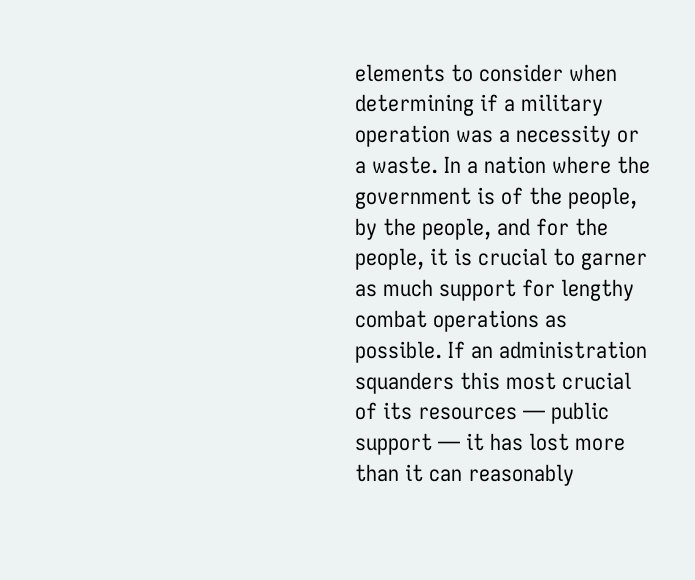elements to consider when determining if a military operation was a necessity or a waste. In a nation where the government is of the people, by the people, and for the people, it is crucial to garner as much support for lengthy combat operations as possible. If an administration squanders this most crucial of its resources — public support — it has lost more than it can reasonably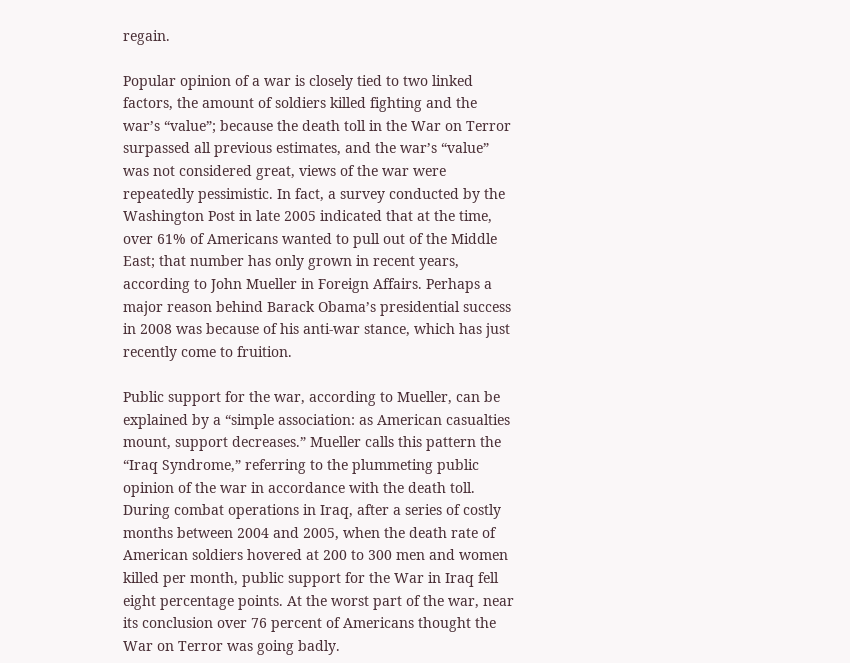regain.

Popular opinion of a war is closely tied to two linked factors, the amount of soldiers killed fighting and the war’s “value”; because the death toll in the War on Terror surpassed all previous estimates, and the war’s “value” was not considered great, views of the war were repeatedly pessimistic. In fact, a survey conducted by the Washington Post in late 2005 indicated that at the time, over 61% of Americans wanted to pull out of the Middle East; that number has only grown in recent years, according to John Mueller in Foreign Affairs. Perhaps a major reason behind Barack Obama’s presidential success in 2008 was because of his anti-war stance, which has just recently come to fruition.

Public support for the war, according to Mueller, can be explained by a “simple association: as American casualties mount, support decreases.” Mueller calls this pattern the “Iraq Syndrome,” referring to the plummeting public opinion of the war in accordance with the death toll. During combat operations in Iraq, after a series of costly months between 2004 and 2005, when the death rate of American soldiers hovered at 200 to 300 men and women killed per month, public support for the War in Iraq fell eight percentage points. At the worst part of the war, near its conclusion over 76 percent of Americans thought the War on Terror was going badly.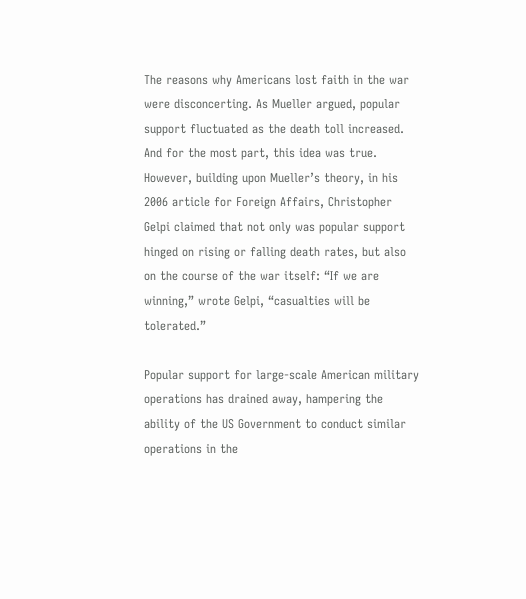The reasons why Americans lost faith in the war were disconcerting. As Mueller argued, popular support fluctuated as the death toll increased. And for the most part, this idea was true. However, building upon Mueller’s theory, in his 2006 article for Foreign Affairs, Christopher Gelpi claimed that not only was popular support hinged on rising or falling death rates, but also on the course of the war itself: “If we are winning,” wrote Gelpi, “casualties will be tolerated.”

Popular support for large-scale American military operations has drained away, hampering the ability of the US Government to conduct similar operations in the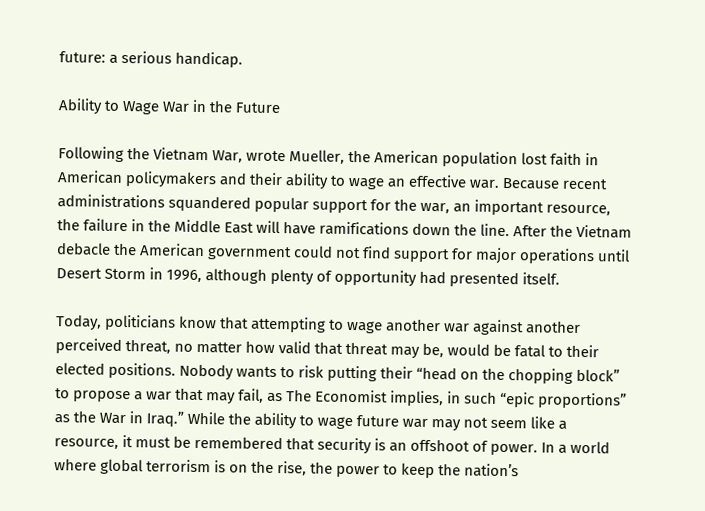future: a serious handicap.

Ability to Wage War in the Future

Following the Vietnam War, wrote Mueller, the American population lost faith in American policymakers and their ability to wage an effective war. Because recent administrations squandered popular support for the war, an important resource, the failure in the Middle East will have ramifications down the line. After the Vietnam debacle the American government could not find support for major operations until Desert Storm in 1996, although plenty of opportunity had presented itself.

Today, politicians know that attempting to wage another war against another perceived threat, no matter how valid that threat may be, would be fatal to their elected positions. Nobody wants to risk putting their “head on the chopping block” to propose a war that may fail, as The Economist implies, in such “epic proportions” as the War in Iraq.” While the ability to wage future war may not seem like a resource, it must be remembered that security is an offshoot of power. In a world where global terrorism is on the rise, the power to keep the nation’s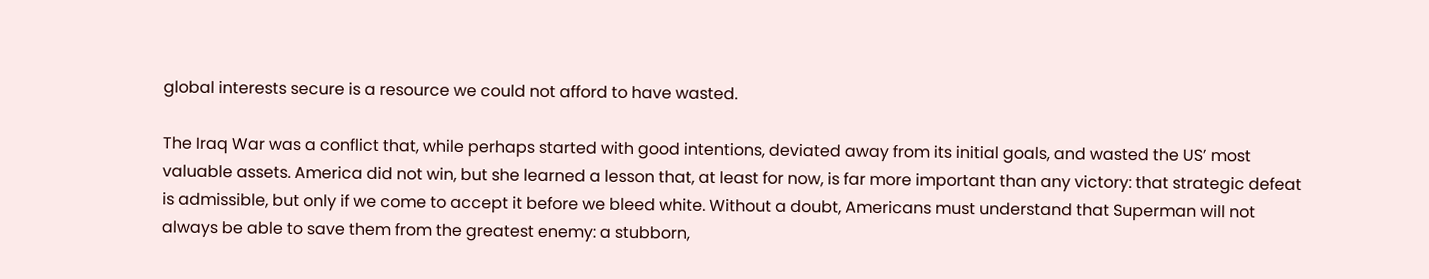global interests secure is a resource we could not afford to have wasted.

The Iraq War was a conflict that, while perhaps started with good intentions, deviated away from its initial goals, and wasted the US’ most valuable assets. America did not win, but she learned a lesson that, at least for now, is far more important than any victory: that strategic defeat is admissible, but only if we come to accept it before we bleed white. Without a doubt, Americans must understand that Superman will not always be able to save them from the greatest enemy: a stubborn,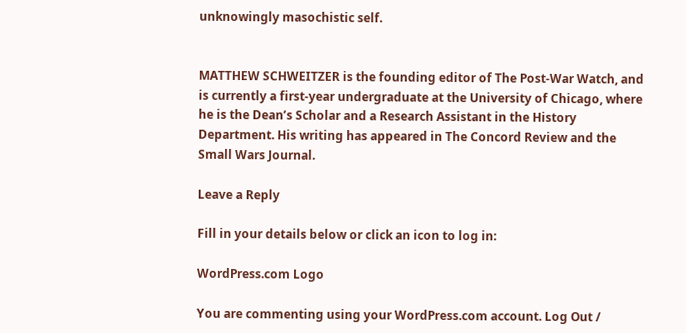unknowingly masochistic self.


MATTHEW SCHWEITZER is the founding editor of The Post-War Watch, and is currently a first-year undergraduate at the University of Chicago, where he is the Dean’s Scholar and a Research Assistant in the History Department. His writing has appeared in The Concord Review and the Small Wars Journal.

Leave a Reply

Fill in your details below or click an icon to log in:

WordPress.com Logo

You are commenting using your WordPress.com account. Log Out /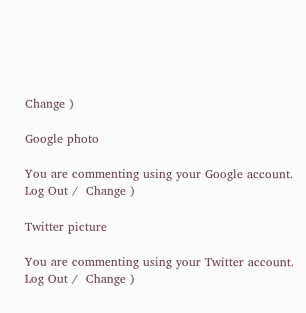Change )

Google photo

You are commenting using your Google account. Log Out /  Change )

Twitter picture

You are commenting using your Twitter account. Log Out /  Change )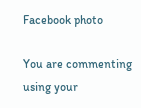Facebook photo

You are commenting using your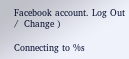Facebook account. Log Out /  Change )

Connecting to %s